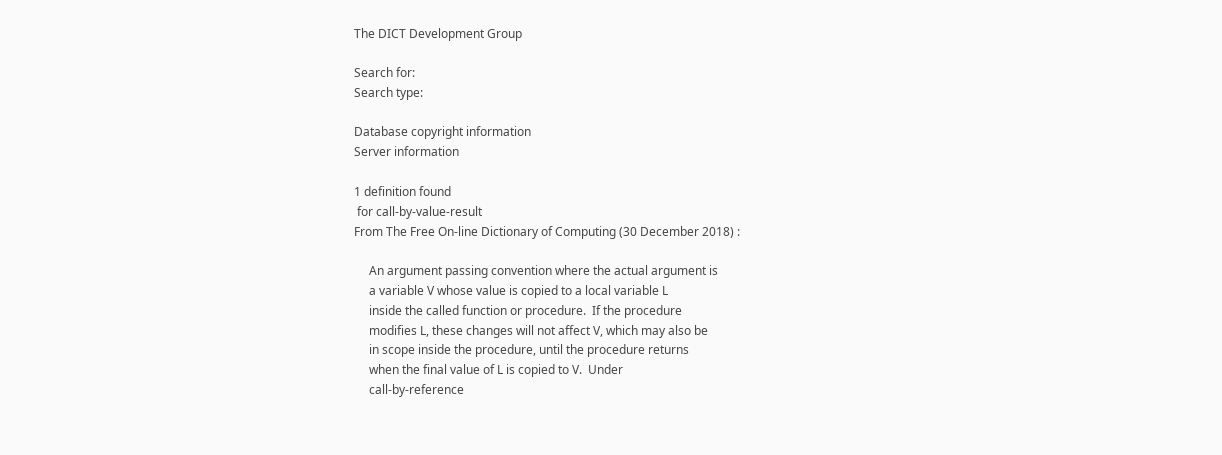The DICT Development Group

Search for:
Search type:

Database copyright information
Server information

1 definition found
 for call-by-value-result
From The Free On-line Dictionary of Computing (30 December 2018) :

     An argument passing convention where the actual argument is
     a variable V whose value is copied to a local variable L
     inside the called function or procedure.  If the procedure
     modifies L, these changes will not affect V, which may also be
     in scope inside the procedure, until the procedure returns
     when the final value of L is copied to V.  Under
     call-by-reference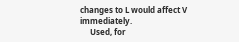changes to L would affect V immediately.
     Used, for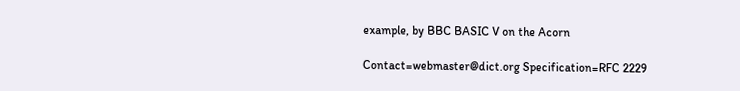example, by BBC BASIC V on the Acorn

Contact=webmaster@dict.org Specification=RFC 2229